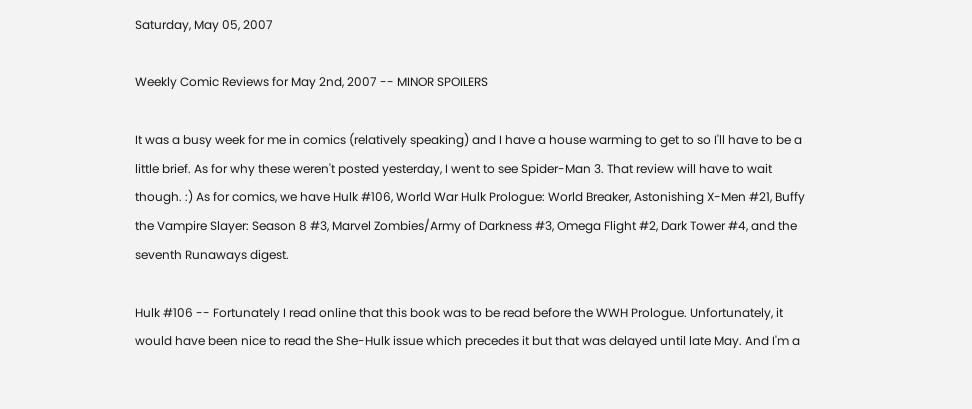Saturday, May 05, 2007

Weekly Comic Reviews for May 2nd, 2007 -- MINOR SPOILERS

It was a busy week for me in comics (relatively speaking) and I have a house warming to get to so I'll have to be a little brief. As for why these weren't posted yesterday, I went to see Spider-Man 3. That review will have to wait though. :) As for comics, we have Hulk #106, World War Hulk Prologue: World Breaker, Astonishing X-Men #21, Buffy the Vampire Slayer: Season 8 #3, Marvel Zombies/Army of Darkness #3, Omega Flight #2, Dark Tower #4, and the seventh Runaways digest.

Hulk #106 -- Fortunately I read online that this book was to be read before the WWH Prologue. Unfortunately, it would have been nice to read the She-Hulk issue which precedes it but that was delayed until late May. And I'm a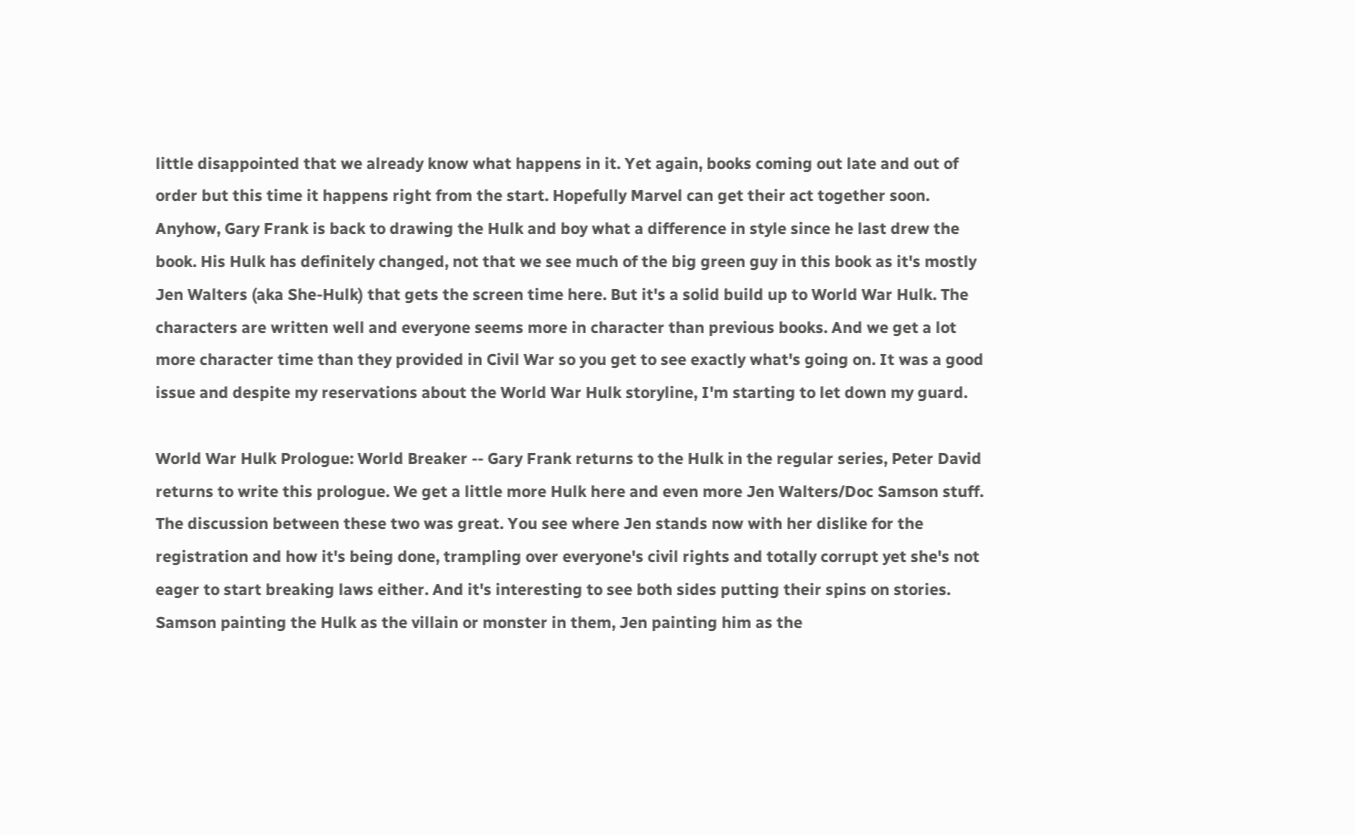little disappointed that we already know what happens in it. Yet again, books coming out late and out of order but this time it happens right from the start. Hopefully Marvel can get their act together soon. Anyhow, Gary Frank is back to drawing the Hulk and boy what a difference in style since he last drew the book. His Hulk has definitely changed, not that we see much of the big green guy in this book as it's mostly Jen Walters (aka She-Hulk) that gets the screen time here. But it's a solid build up to World War Hulk. The characters are written well and everyone seems more in character than previous books. And we get a lot more character time than they provided in Civil War so you get to see exactly what's going on. It was a good issue and despite my reservations about the World War Hulk storyline, I'm starting to let down my guard.

World War Hulk Prologue: World Breaker -- Gary Frank returns to the Hulk in the regular series, Peter David returns to write this prologue. We get a little more Hulk here and even more Jen Walters/Doc Samson stuff. The discussion between these two was great. You see where Jen stands now with her dislike for the registration and how it's being done, trampling over everyone's civil rights and totally corrupt yet she's not eager to start breaking laws either. And it's interesting to see both sides putting their spins on stories. Samson painting the Hulk as the villain or monster in them, Jen painting him as the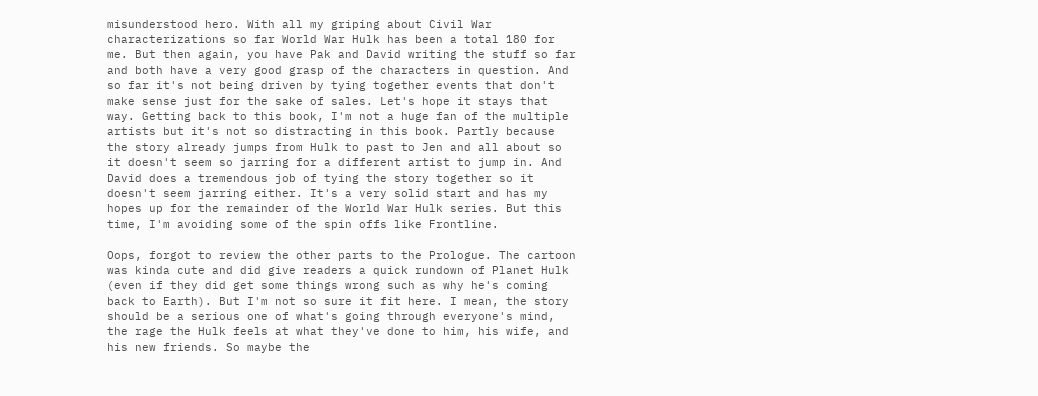misunderstood hero. With all my griping about Civil War characterizations so far World War Hulk has been a total 180 for me. But then again, you have Pak and David writing the stuff so far and both have a very good grasp of the characters in question. And so far it's not being driven by tying together events that don't make sense just for the sake of sales. Let's hope it stays that way. Getting back to this book, I'm not a huge fan of the multiple artists but it's not so distracting in this book. Partly because the story already jumps from Hulk to past to Jen and all about so it doesn't seem so jarring for a different artist to jump in. And David does a tremendous job of tying the story together so it doesn't seem jarring either. It's a very solid start and has my hopes up for the remainder of the World War Hulk series. But this time, I'm avoiding some of the spin offs like Frontline.

Oops, forgot to review the other parts to the Prologue. The cartoon was kinda cute and did give readers a quick rundown of Planet Hulk (even if they did get some things wrong such as why he's coming back to Earth). But I'm not so sure it fit here. I mean, the story should be a serious one of what's going through everyone's mind, the rage the Hulk feels at what they've done to him, his wife, and his new friends. So maybe the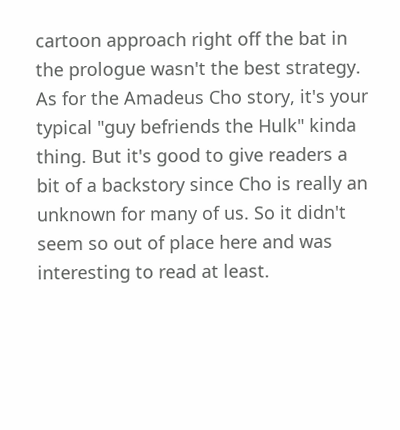cartoon approach right off the bat in the prologue wasn't the best strategy. As for the Amadeus Cho story, it's your typical "guy befriends the Hulk" kinda thing. But it's good to give readers a bit of a backstory since Cho is really an unknown for many of us. So it didn't seem so out of place here and was interesting to read at least.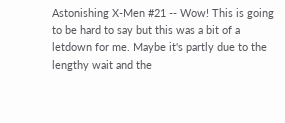Astonishing X-Men #21 -- Wow! This is going to be hard to say but this was a bit of a letdown for me. Maybe it's partly due to the lengthy wait and the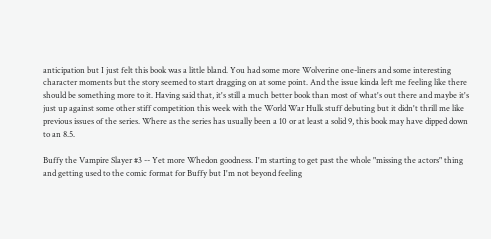anticipation but I just felt this book was a little bland. You had some more Wolverine one-liners and some interesting character moments but the story seemed to start dragging on at some point. And the issue kinda left me feeling like there should be something more to it. Having said that, it's still a much better book than most of what's out there and maybe it's just up against some other stiff competition this week with the World War Hulk stuff debuting but it didn't thrill me like previous issues of the series. Where as the series has usually been a 10 or at least a solid 9, this book may have dipped down to an 8.5.

Buffy the Vampire Slayer #3 -- Yet more Whedon goodness. I'm starting to get past the whole "missing the actors" thing and getting used to the comic format for Buffy but I'm not beyond feeling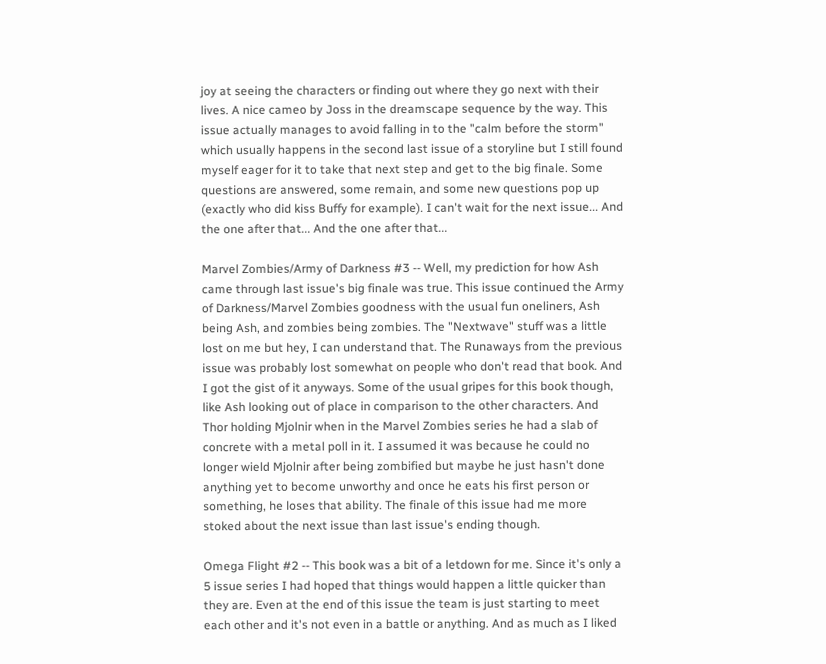joy at seeing the characters or finding out where they go next with their lives. A nice cameo by Joss in the dreamscape sequence by the way. This issue actually manages to avoid falling in to the "calm before the storm" which usually happens in the second last issue of a storyline but I still found myself eager for it to take that next step and get to the big finale. Some questions are answered, some remain, and some new questions pop up (exactly who did kiss Buffy for example). I can't wait for the next issue... And the one after that... And the one after that...

Marvel Zombies/Army of Darkness #3 -- Well, my prediction for how Ash came through last issue's big finale was true. This issue continued the Army of Darkness/Marvel Zombies goodness with the usual fun oneliners, Ash being Ash, and zombies being zombies. The "Nextwave" stuff was a little lost on me but hey, I can understand that. The Runaways from the previous issue was probably lost somewhat on people who don't read that book. And I got the gist of it anyways. Some of the usual gripes for this book though, like Ash looking out of place in comparison to the other characters. And Thor holding Mjolnir when in the Marvel Zombies series he had a slab of concrete with a metal poll in it. I assumed it was because he could no longer wield Mjolnir after being zombified but maybe he just hasn't done anything yet to become unworthy and once he eats his first person or something, he loses that ability. The finale of this issue had me more stoked about the next issue than last issue's ending though.

Omega Flight #2 -- This book was a bit of a letdown for me. Since it's only a 5 issue series I had hoped that things would happen a little quicker than they are. Even at the end of this issue the team is just starting to meet each other and it's not even in a battle or anything. And as much as I liked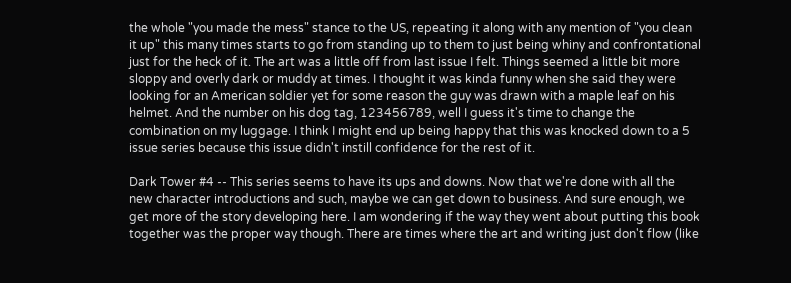the whole "you made the mess" stance to the US, repeating it along with any mention of "you clean it up" this many times starts to go from standing up to them to just being whiny and confrontational just for the heck of it. The art was a little off from last issue I felt. Things seemed a little bit more sloppy and overly dark or muddy at times. I thought it was kinda funny when she said they were looking for an American soldier yet for some reason the guy was drawn with a maple leaf on his helmet. And the number on his dog tag, 123456789, well I guess it's time to change the combination on my luggage. I think I might end up being happy that this was knocked down to a 5 issue series because this issue didn't instill confidence for the rest of it.

Dark Tower #4 -- This series seems to have its ups and downs. Now that we're done with all the new character introductions and such, maybe we can get down to business. And sure enough, we get more of the story developing here. I am wondering if the way they went about putting this book together was the proper way though. There are times where the art and writing just don't flow (like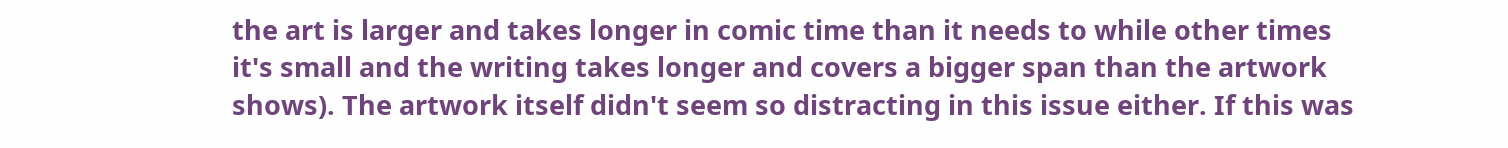the art is larger and takes longer in comic time than it needs to while other times it's small and the writing takes longer and covers a bigger span than the artwork shows). The artwork itself didn't seem so distracting in this issue either. If this was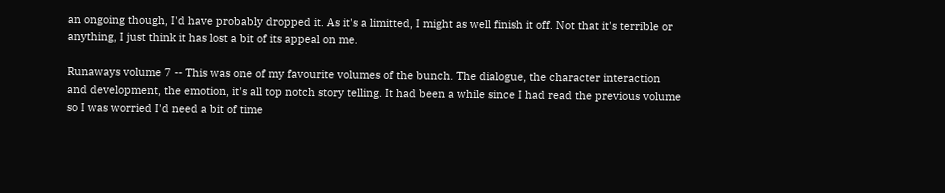an ongoing though, I'd have probably dropped it. As it's a limitted, I might as well finish it off. Not that it's terrible or anything, I just think it has lost a bit of its appeal on me.

Runaways volume 7 -- This was one of my favourite volumes of the bunch. The dialogue, the character interaction and development, the emotion, it's all top notch story telling. It had been a while since I had read the previous volume so I was worried I'd need a bit of time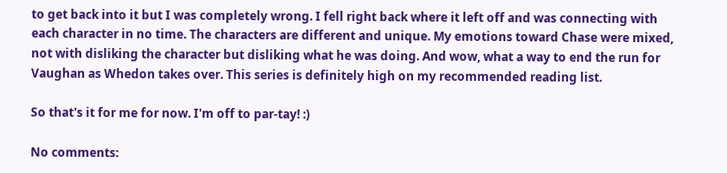to get back into it but I was completely wrong. I fell right back where it left off and was connecting with each character in no time. The characters are different and unique. My emotions toward Chase were mixed, not with disliking the character but disliking what he was doing. And wow, what a way to end the run for Vaughan as Whedon takes over. This series is definitely high on my recommended reading list.

So that's it for me for now. I'm off to par-tay! :)

No comments: